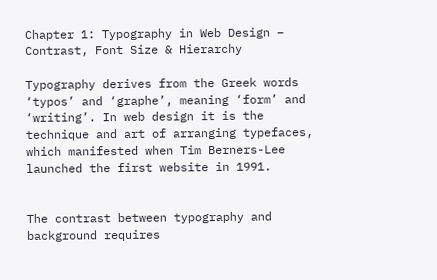Chapter 1: Typography in Web Design – Contrast, Font Size & Hierarchy

Typography derives from the Greek words ‘typos’ and ‘graphe’, meaning ‘form’ and ‘writing’. In web design it is the technique and art of arranging typefaces, which manifested when Tim Berners-Lee launched the first website in 1991.


The contrast between typography and background requires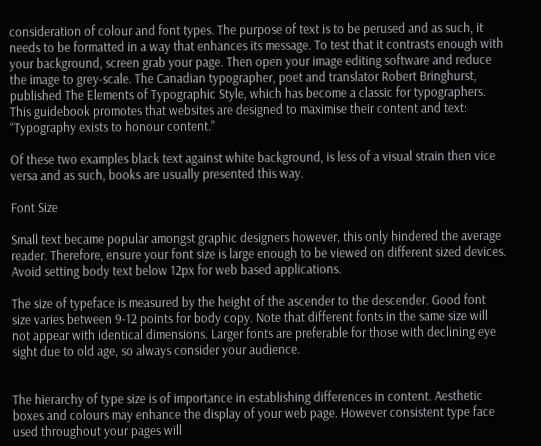consideration of colour and font types. The purpose of text is to be perused and as such, it needs to be formatted in a way that enhances its message. To test that it contrasts enough with your background, screen grab your page. Then open your image editing software and reduce the image to grey-scale. The Canadian typographer, poet and translator Robert Bringhurst, published The Elements of Typographic Style, which has become a classic for typographers.  This guidebook promotes that websites are designed to maximise their content and text: “Typography exists to honour content.”

Of these two examples black text against white background, is less of a visual strain then vice versa and as such, books are usually presented this way.

Font Size

Small text became popular amongst graphic designers however, this only hindered the average reader. Therefore, ensure your font size is large enough to be viewed on different sized devices. Avoid setting body text below 12px for web based applications.

The size of typeface is measured by the height of the ascender to the descender. Good font size varies between 9-12 points for body copy. Note that different fonts in the same size will not appear with identical dimensions. Larger fonts are preferable for those with declining eye sight due to old age, so always consider your audience.


The hierarchy of type size is of importance in establishing differences in content. Aesthetic boxes and colours may enhance the display of your web page. However consistent type face used throughout your pages will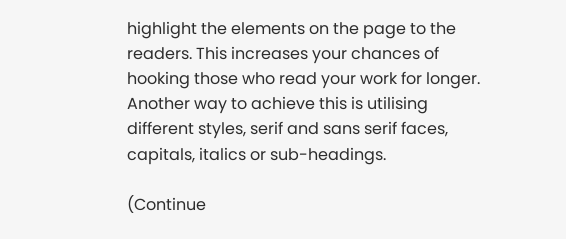highlight the elements on the page to the readers. This increases your chances of hooking those who read your work for longer. Another way to achieve this is utilising different styles, serif and sans serif faces, capitals, italics or sub-headings.

(Continue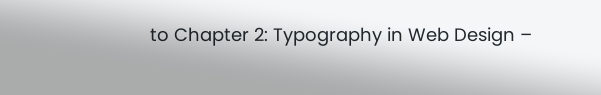to Chapter 2: Typography in Web Design –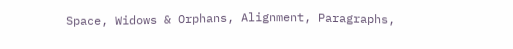Space, Widows & Orphans, Alignment, Paragraphs,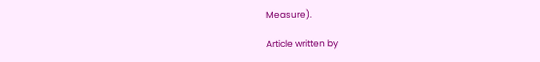Measure).

Article written by